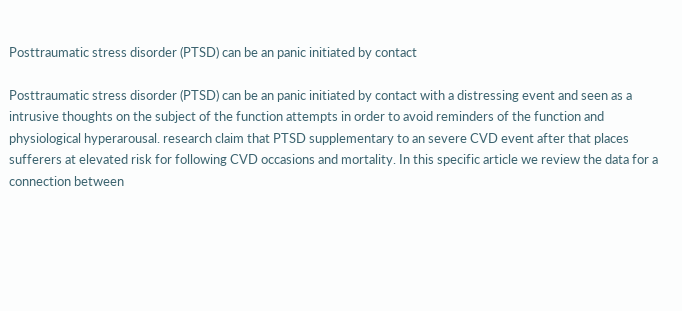Posttraumatic stress disorder (PTSD) can be an panic initiated by contact

Posttraumatic stress disorder (PTSD) can be an panic initiated by contact with a distressing event and seen as a intrusive thoughts on the subject of the function attempts in order to avoid reminders of the function and physiological hyperarousal. research claim that PTSD supplementary to an severe CVD event after that places sufferers at elevated risk for following CVD occasions and mortality. In this specific article we review the data for a connection between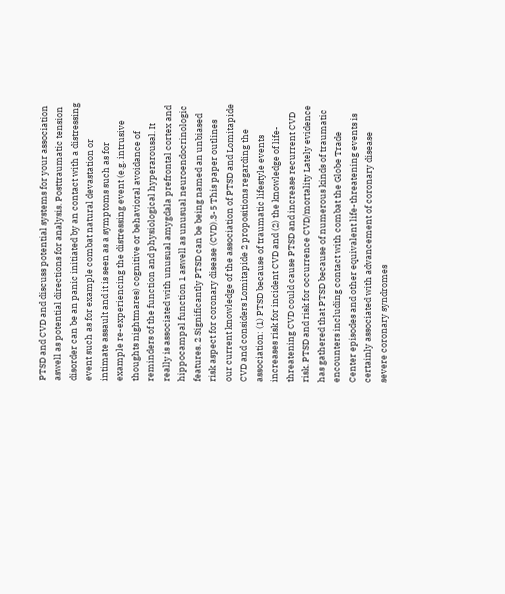PTSD and CVD and discuss potential systems for your association aswell as potential directions for analysis. Posttraumatic tension disorder can be an panic initiated by an contact with a distressing event such as for example combat natural devastation or intimate assault and it is seen as a symptoms such as for example re-experiencing the distressing event (e.g. intrusive thoughts nightmares) cognitive or behavioral avoidance of reminders of the function and physiological hyperarousal. It really is associated with unusual amygdala prefrontal cortex and hippocampal function 1 aswell as unusual neuroendocrinologic features. 2 Significantly PTSD can be being named an unbiased risk aspect for coronary disease (CVD).3-5 This paper outlines our current knowledge of the association of PTSD and Lomitapide CVD and considers Lomitapide 2 propositions regarding the association: (1) PTSD because of traumatic lifestyle events increases risk for incident CVD and (2) the knowledge of life-threatening CVD could cause PTSD and increase recurrent CVD risk. PTSD and risk for occurrence CVD/mortality Lately evidence has gathered that PTSD because of numerous kinds of traumatic encounters including contact with combat the Globe Trade Center episodes and other equivalent life-threatening events is certainly associated with advancement of coronary disease severe coronary syndromes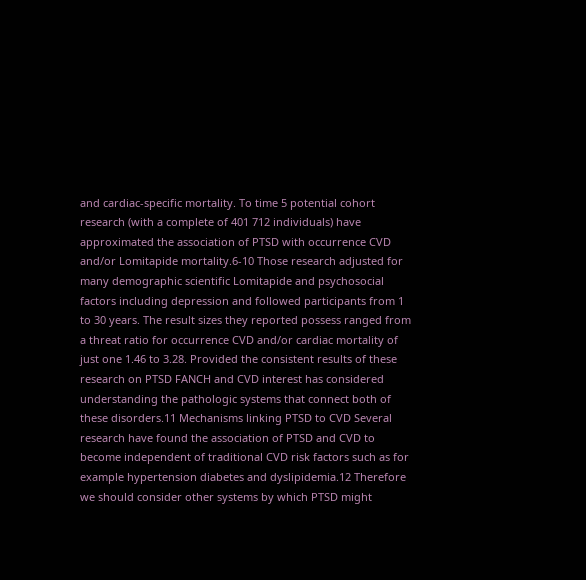and cardiac-specific mortality. To time 5 potential cohort research (with a complete of 401 712 individuals) have approximated the association of PTSD with occurrence CVD and/or Lomitapide mortality.6-10 Those research adjusted for many demographic scientific Lomitapide and psychosocial factors including depression and followed participants from 1 to 30 years. The result sizes they reported possess ranged from a threat ratio for occurrence CVD and/or cardiac mortality of just one 1.46 to 3.28. Provided the consistent results of these research on PTSD FANCH and CVD interest has considered understanding the pathologic systems that connect both of these disorders.11 Mechanisms linking PTSD to CVD Several research have found the association of PTSD and CVD to become independent of traditional CVD risk factors such as for example hypertension diabetes and dyslipidemia.12 Therefore we should consider other systems by which PTSD might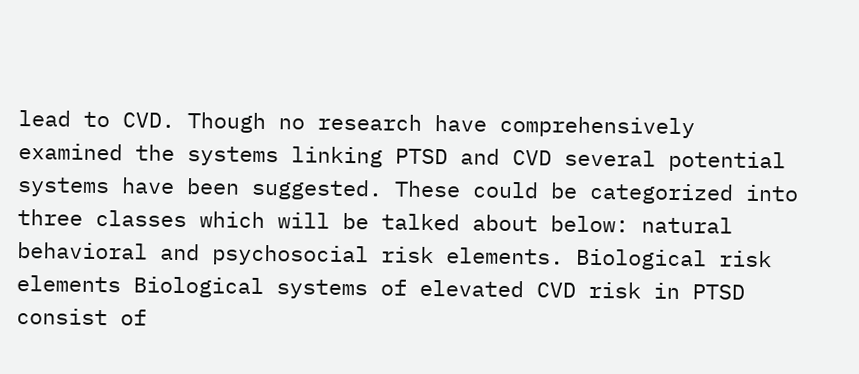lead to CVD. Though no research have comprehensively examined the systems linking PTSD and CVD several potential systems have been suggested. These could be categorized into three classes which will be talked about below: natural behavioral and psychosocial risk elements. Biological risk elements Biological systems of elevated CVD risk in PTSD consist of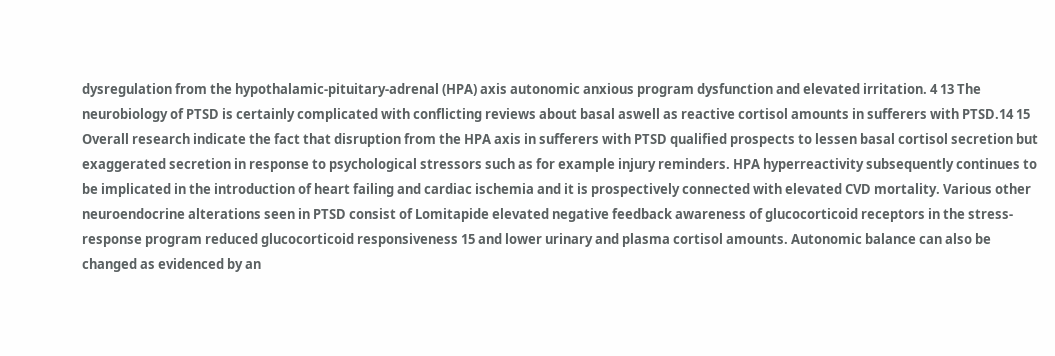dysregulation from the hypothalamic-pituitary-adrenal (HPA) axis autonomic anxious program dysfunction and elevated irritation. 4 13 The neurobiology of PTSD is certainly complicated with conflicting reviews about basal aswell as reactive cortisol amounts in sufferers with PTSD.14 15 Overall research indicate the fact that disruption from the HPA axis in sufferers with PTSD qualified prospects to lessen basal cortisol secretion but exaggerated secretion in response to psychological stressors such as for example injury reminders. HPA hyperreactivity subsequently continues to be implicated in the introduction of heart failing and cardiac ischemia and it is prospectively connected with elevated CVD mortality. Various other neuroendocrine alterations seen in PTSD consist of Lomitapide elevated negative feedback awareness of glucocorticoid receptors in the stress-response program reduced glucocorticoid responsiveness 15 and lower urinary and plasma cortisol amounts. Autonomic balance can also be changed as evidenced by an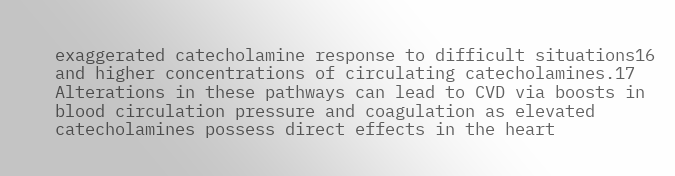exaggerated catecholamine response to difficult situations16 and higher concentrations of circulating catecholamines.17 Alterations in these pathways can lead to CVD via boosts in blood circulation pressure and coagulation as elevated catecholamines possess direct effects in the heart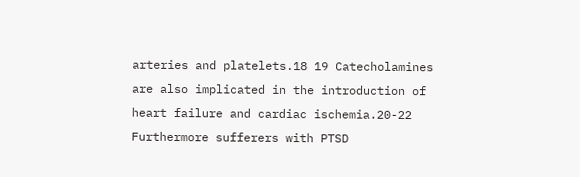arteries and platelets.18 19 Catecholamines are also implicated in the introduction of heart failure and cardiac ischemia.20-22 Furthermore sufferers with PTSD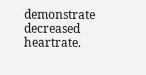demonstrate decreased heartrate.